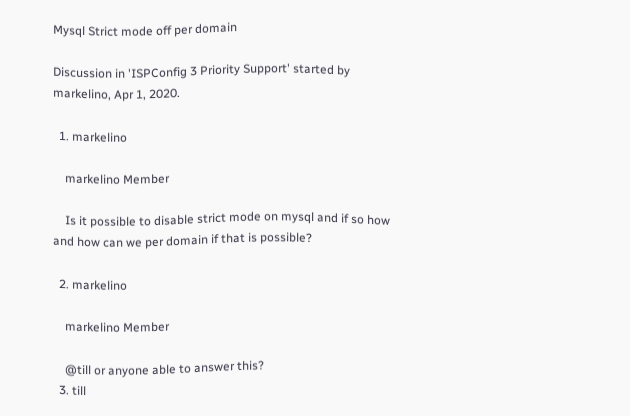Mysql Strict mode off per domain

Discussion in 'ISPConfig 3 Priority Support' started by markelino, Apr 1, 2020.

  1. markelino

    markelino Member

    Is it possible to disable strict mode on mysql and if so how and how can we per domain if that is possible?

  2. markelino

    markelino Member

    @till or anyone able to answer this?
  3. till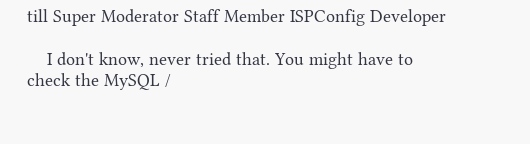till Super Moderator Staff Member ISPConfig Developer

    I don't know, never tried that. You might have to check the MySQL /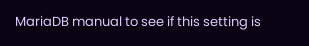MariaDB manual to see if this setting is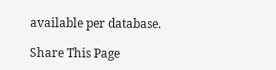available per database.

Share This Page